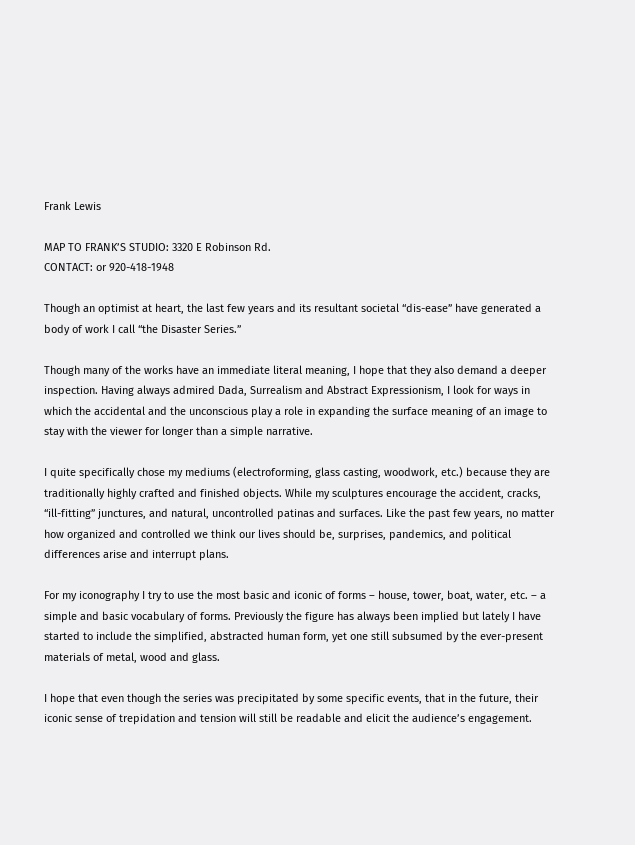Frank Lewis

MAP TO FRANK’S STUDIO: 3320 E Robinson Rd.
CONTACT: or 920-418-1948

Though an optimist at heart, the last few years and its resultant societal “dis-ease” have generated a body of work I call “the Disaster Series.”

Though many of the works have an immediate literal meaning, I hope that they also demand a deeper inspection. Having always admired Dada, Surrealism and Abstract Expressionism, I look for ways in which the accidental and the unconscious play a role in expanding the surface meaning of an image to stay with the viewer for longer than a simple narrative.

I quite specifically chose my mediums (electroforming, glass casting, woodwork, etc.) because they are traditionally highly crafted and finished objects. While my sculptures encourage the accident, cracks, “ill-fitting” junctures, and natural, uncontrolled patinas and surfaces. Like the past few years, no matter how organized and controlled we think our lives should be, surprises, pandemics, and political differences arise and interrupt plans.

For my iconography I try to use the most basic and iconic of forms – house, tower, boat, water, etc. – a simple and basic vocabulary of forms. Previously the figure has always been implied but lately I have started to include the simplified, abstracted human form, yet one still subsumed by the ever-present materials of metal, wood and glass.

I hope that even though the series was precipitated by some specific events, that in the future, their iconic sense of trepidation and tension will still be readable and elicit the audience’s engagement.